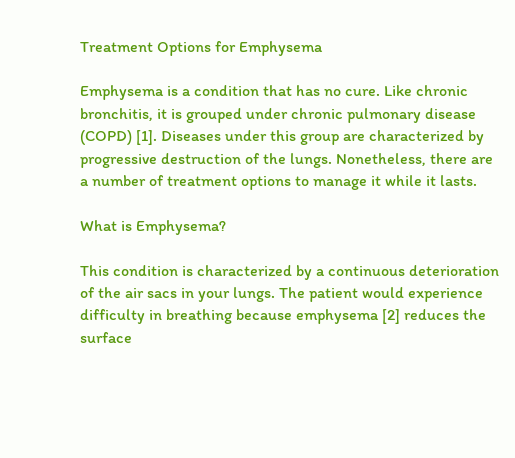Treatment Options for Emphysema

Emphysema is a condition that has no cure. Like chronic bronchitis, it is grouped under chronic pulmonary disease (COPD) [1]. Diseases under this group are characterized by progressive destruction of the lungs. Nonetheless, there are a number of treatment options to manage it while it lasts.

What is Emphysema?

This condition is characterized by a continuous deterioration of the air sacs in your lungs. The patient would experience difficulty in breathing because emphysema [2] reduces the surface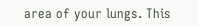area of your lungs. This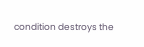condition destroys the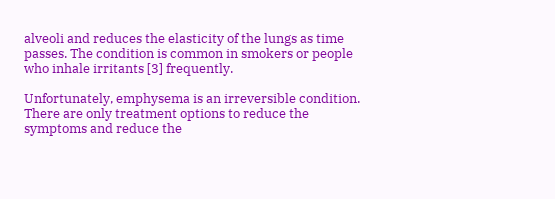alveoli and reduces the elasticity of the lungs as time passes. The condition is common in smokers or people who inhale irritants [3] frequently.

Unfortunately, emphysema is an irreversible condition. There are only treatment options to reduce the symptoms and reduce the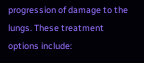progression of damage to the lungs. These treatment options include: